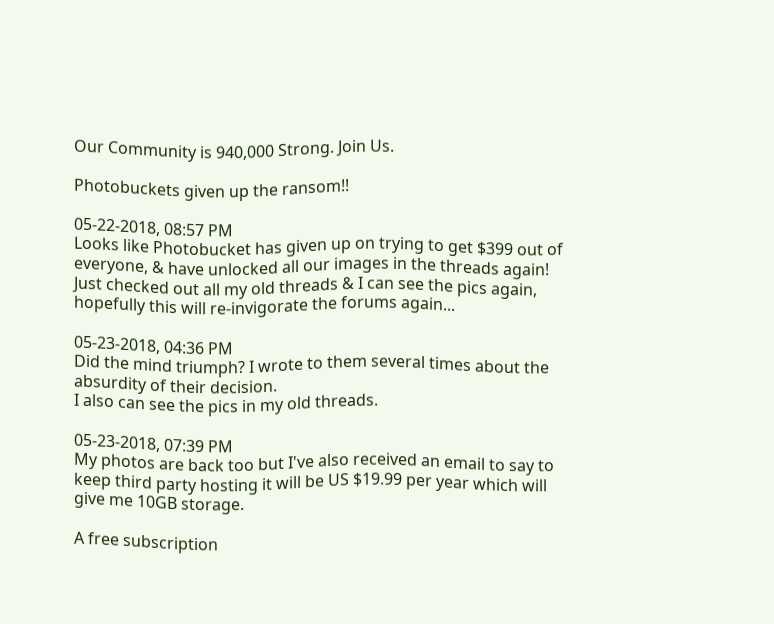Our Community is 940,000 Strong. Join Us.

Photobuckets given up the ransom!!

05-22-2018, 08:57 PM
Looks like Photobucket has given up on trying to get $399 out of everyone, & have unlocked all our images in the threads again! Just checked out all my old threads & I can see the pics again, hopefully this will re-invigorate the forums again...

05-23-2018, 04:36 PM
Did the mind triumph? I wrote to them several times about the absurdity of their decision.
I also can see the pics in my old threads.

05-23-2018, 07:39 PM
My photos are back too but I've also received an email to say to keep third party hosting it will be US $19.99 per year which will give me 10GB storage.

A free subscription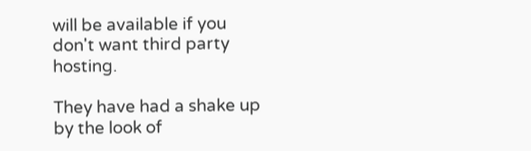will be available if you don't want third party hosting.

They have had a shake up by the look of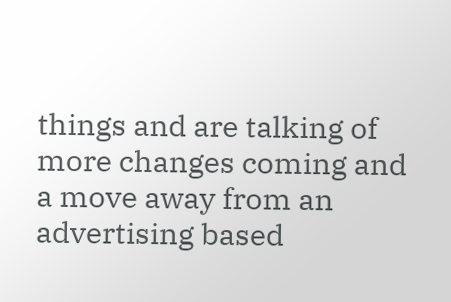things and are talking of more changes coming and a move away from an advertising based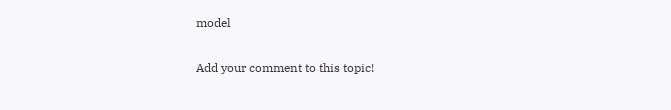model

Add your comment to this topic!